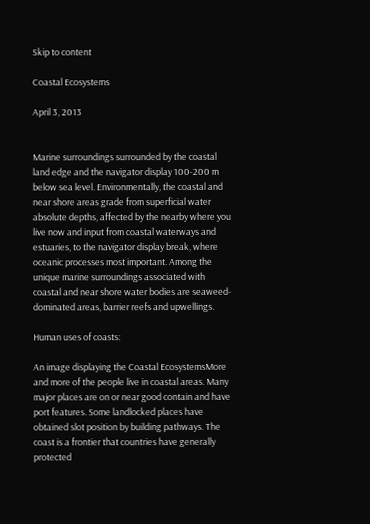Skip to content

Coastal Ecosystems

April 3, 2013


Marine surroundings surrounded by the coastal land edge and the navigator display 100-200 m below sea level. Environmentally, the coastal and near shore areas grade from superficial water absolute depths, affected by the nearby where you live now and input from coastal waterways and estuaries, to the navigator display break, where oceanic processes most important. Among the unique marine surroundings associated with coastal and near shore water bodies are seaweed-dominated areas, barrier reefs and upwellings.

Human uses of coasts:

An image displaying the Coastal EcosystemsMore and more of the people live in coastal areas. Many major places are on or near good contain and have port features. Some landlocked places have obtained slot position by building pathways. The coast is a frontier that countries have generally protected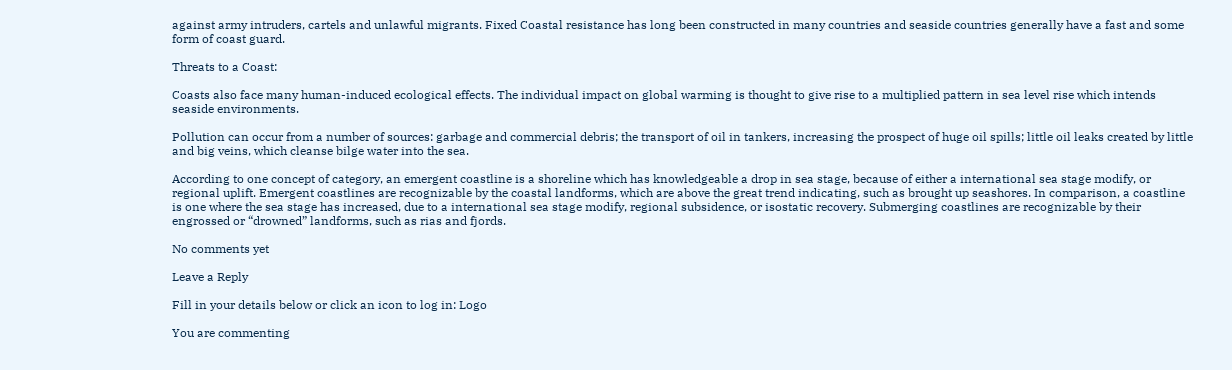against army intruders, cartels and unlawful migrants. Fixed Coastal resistance has long been constructed in many countries and seaside countries generally have a fast and some form of coast guard.

Threats to a Coast:

Coasts also face many human-induced ecological effects. The individual impact on global warming is thought to give rise to a multiplied pattern in sea level rise which intends seaside environments.

Pollution can occur from a number of sources: garbage and commercial debris; the transport of oil in tankers, increasing the prospect of huge oil spills; little oil leaks created by little and big veins, which cleanse bilge water into the sea.

According to one concept of category, an emergent coastline is a shoreline which has knowledgeable a drop in sea stage, because of either a international sea stage modify, or regional uplift. Emergent coastlines are recognizable by the coastal landforms, which are above the great trend indicating, such as brought up seashores. In comparison, a coastline is one where the sea stage has increased, due to a international sea stage modify, regional subsidence, or isostatic recovery. Submerging coastlines are recognizable by their engrossed or “drowned” landforms, such as rias and fjords.

No comments yet

Leave a Reply

Fill in your details below or click an icon to log in: Logo

You are commenting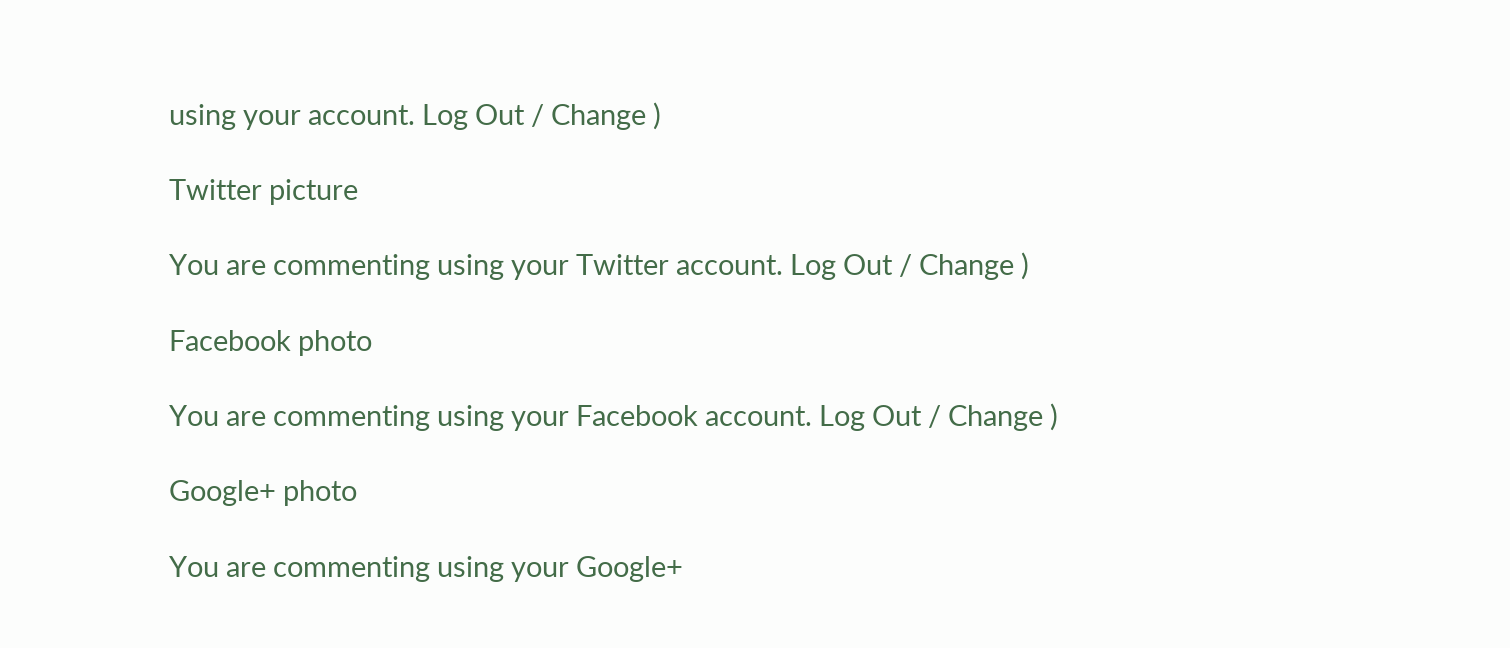using your account. Log Out / Change )

Twitter picture

You are commenting using your Twitter account. Log Out / Change )

Facebook photo

You are commenting using your Facebook account. Log Out / Change )

Google+ photo

You are commenting using your Google+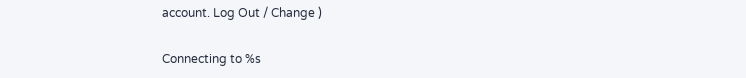account. Log Out / Change )

Connecting to %s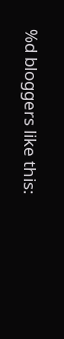%d bloggers like this: